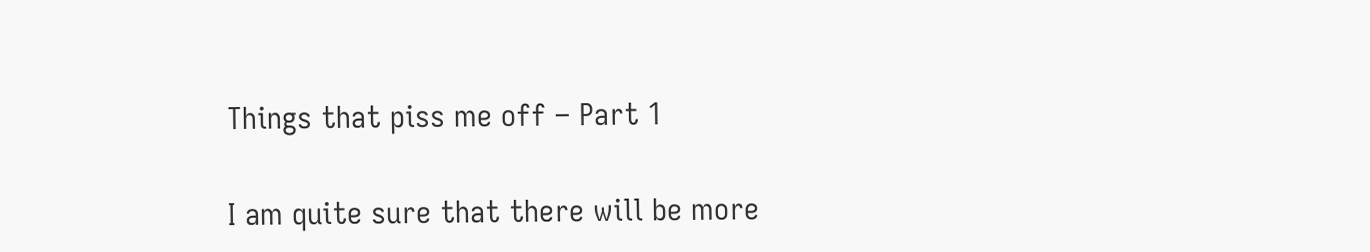Things that piss me off – Part 1

I am quite sure that there will be more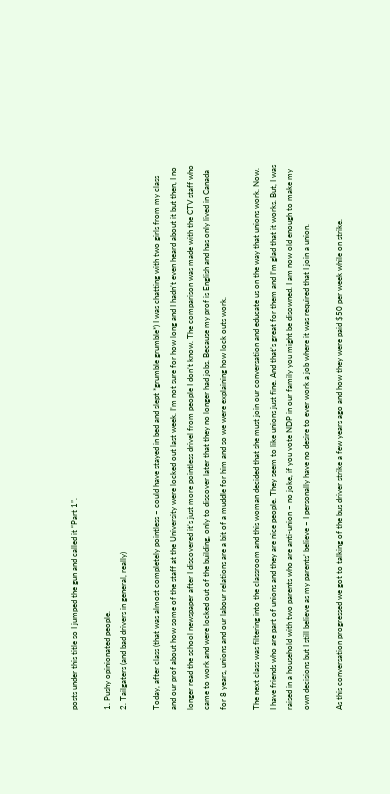posts under this title so I jumped the gun and called it “Part 1”.

1. Pushy opinionated people.
2. Tailgaters (and bad drivers in general, really)

Today, after class (that was almost completely pointless – could have stayed in bed and slept *grumble grumble*) I was chatting with two girls from my class and our prof about how some of the staff at the University were locked out last week. I’m not sure for how long and I hadn’t even heard about it but then, I no longer read the school newspaper after I discovered it’s just more pointless drivel from people I don’t know. The comparison was made with the CTV staff who came to work and were locked out of the building, only to discover later that they no longer had jobs. Because my prof is English and has only lived in Canada for 8 years, unions and our labour relations are a bit of a muddle for him and so we were explaining how lock outs work.

The next class was filtering into the classroom and this woman decided that she must join our conversation and educate us on the way that unions work. Now. I have friends who are part of unions and they are nice people. They seem to like unions just fine. And that’s great for them and I’m glad that it works. But, I was raised in a household with two parents who are anti-union – no joke, if you vote NDP in our family you might be disowned. I am now old enough to make my own decisions but I still believe as my parents’ believe – I personally have no desire to ever work a job where it was required that I join a union.

As this conversation progressed we got to talking of the bus driver strike a few years ago and how they were paid $50 per week while on strike.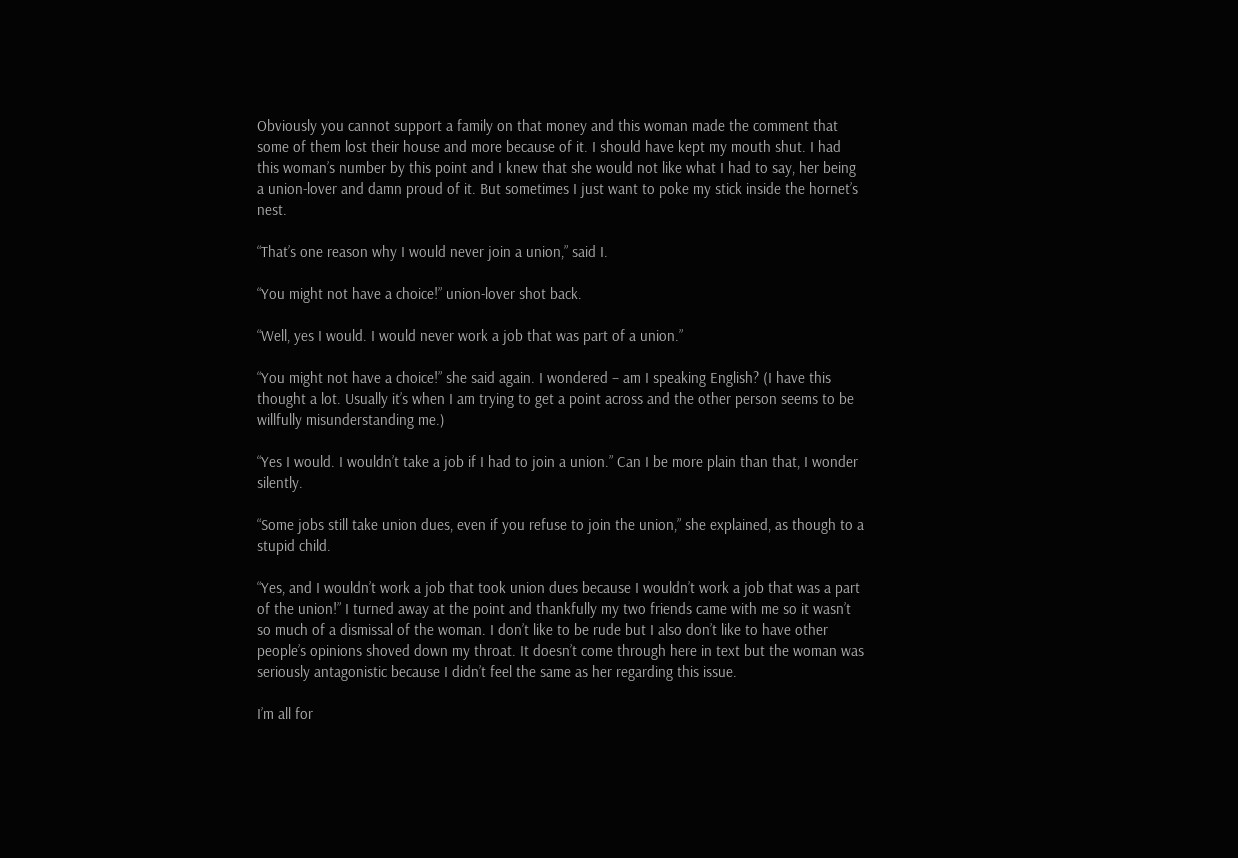Obviously you cannot support a family on that money and this woman made the comment that some of them lost their house and more because of it. I should have kept my mouth shut. I had this woman’s number by this point and I knew that she would not like what I had to say, her being a union-lover and damn proud of it. But sometimes I just want to poke my stick inside the hornet’s nest.

“That’s one reason why I would never join a union,” said I.

“You might not have a choice!” union-lover shot back.

“Well, yes I would. I would never work a job that was part of a union.”

“You might not have a choice!” she said again. I wondered – am I speaking English? (I have this thought a lot. Usually it’s when I am trying to get a point across and the other person seems to be willfully misunderstanding me.)

“Yes I would. I wouldn’t take a job if I had to join a union.” Can I be more plain than that, I wonder silently.

“Some jobs still take union dues, even if you refuse to join the union,” she explained, as though to a stupid child.

“Yes, and I wouldn’t work a job that took union dues because I wouldn’t work a job that was a part of the union!” I turned away at the point and thankfully my two friends came with me so it wasn’t so much of a dismissal of the woman. I don’t like to be rude but I also don’t like to have other people’s opinions shoved down my throat. It doesn’t come through here in text but the woman was seriously antagonistic because I didn’t feel the same as her regarding this issue.

I’m all for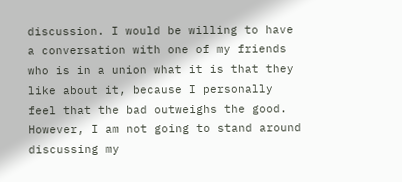discussion. I would be willing to have a conversation with one of my friends who is in a union what it is that they like about it, because I personally feel that the bad outweighs the good. However, I am not going to stand around discussing my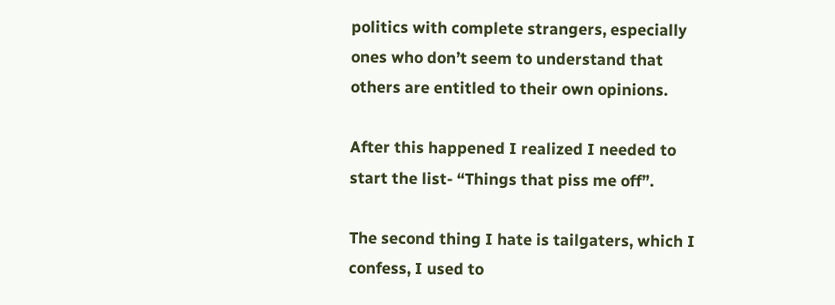politics with complete strangers, especially ones who don’t seem to understand that others are entitled to their own opinions.

After this happened I realized I needed to start the list- “Things that piss me off”.

The second thing I hate is tailgaters, which I confess, I used to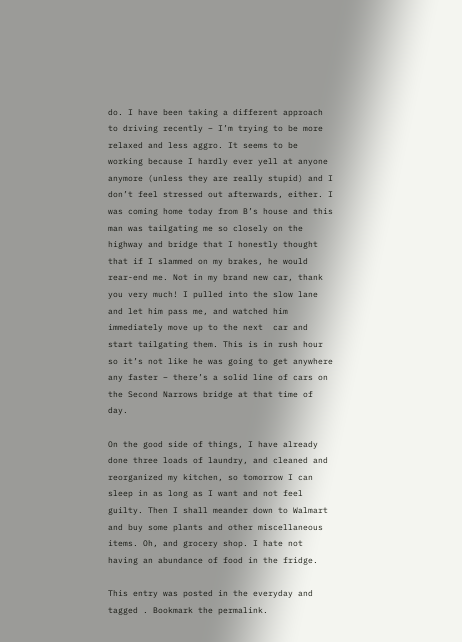do. I have been taking a different approach to driving recently – I’m trying to be more relaxed and less aggro. It seems to be working because I hardly ever yell at anyone anymore (unless they are really stupid) and I don’t feel stressed out afterwards, either. I was coming home today from B’s house and this man was tailgating me so closely on the highway and bridge that I honestly thought that if I slammed on my brakes, he would rear-end me. Not in my brand new car, thank you very much! I pulled into the slow lane and let him pass me, and watched him immediately move up to the next  car and start tailgating them. This is in rush hour so it’s not like he was going to get anywhere any faster – there’s a solid line of cars on the Second Narrows bridge at that time of day.

On the good side of things, I have already done three loads of laundry, and cleaned and reorganized my kitchen, so tomorrow I can sleep in as long as I want and not feel guilty. Then I shall meander down to Walmart and buy some plants and other miscellaneous items. Oh, and grocery shop. I hate not having an abundance of food in the fridge.

This entry was posted in the everyday and tagged . Bookmark the permalink.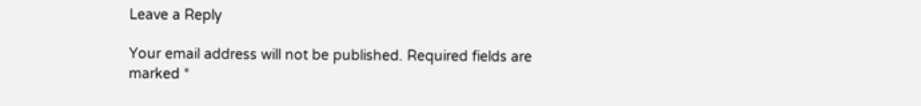Leave a Reply

Your email address will not be published. Required fields are marked *